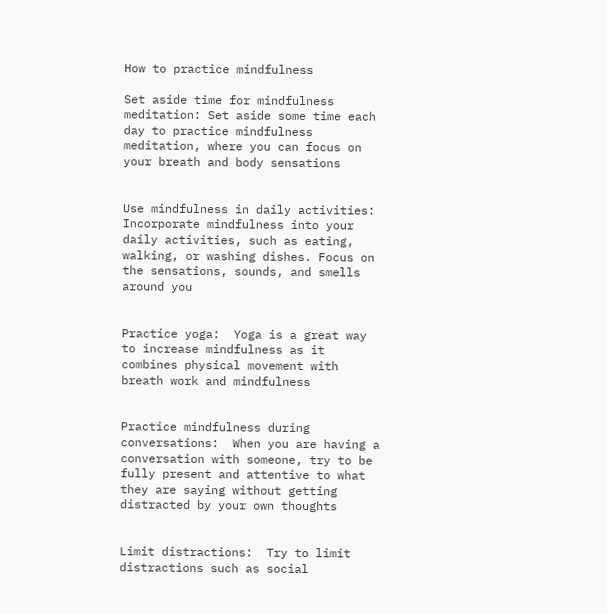How to practice mindfulness

Set aside time for mindfulness meditation: Set aside some time each day to practice mindfulness meditation, where you can focus on your breath and body sensations


Use mindfulness in daily activities: Incorporate mindfulness into your daily activities, such as eating, walking, or washing dishes. Focus on the sensations, sounds, and smells around you


Practice yoga:  Yoga is a great way to increase mindfulness as it combines physical movement with breath work and mindfulness


Practice mindfulness during conversations:  When you are having a conversation with someone, try to be fully present and attentive to what they are saying without getting distracted by your own thoughts


Limit distractions:  Try to limit distractions such as social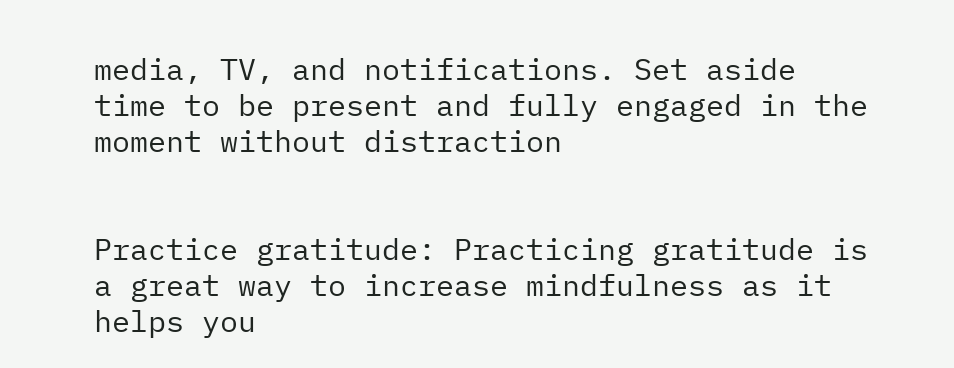media, TV, and notifications. Set aside time to be present and fully engaged in the moment without distraction


Practice gratitude: Practicing gratitude is a great way to increase mindfulness as it helps you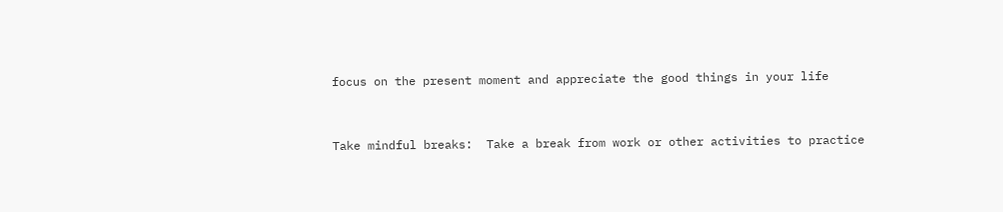focus on the present moment and appreciate the good things in your life


Take mindful breaks:  Take a break from work or other activities to practice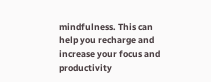mindfulness. This can help you recharge and increase your focus and productivity